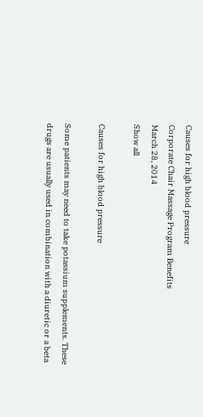Causes for high blood pressure
Corporate Chair Massage Program Benefits
March 28, 2014
Show all

Causes for high blood pressure

Some patients may need to take potassium supplements. These drugs are usually used in combination with a diuretic or a beta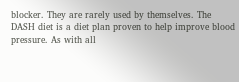blocker. They are rarely used by themselves. The DASH diet is a diet plan proven to help improve blood pressure. As with all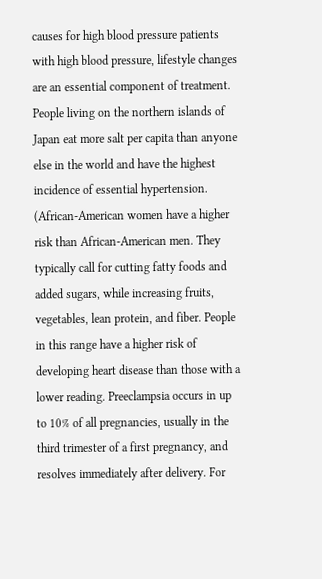causes for high blood pressure patients with high blood pressure, lifestyle changes are an essential component of treatment. People living on the northern islands of Japan eat more salt per capita than anyone else in the world and have the highest incidence of essential hypertension. (African-American women have a higher risk than African-American men. They typically call for cutting fatty foods and added sugars, while increasing fruits, vegetables, lean protein, and fiber. People in this range have a higher risk of developing heart disease than those with a lower reading. Preeclampsia occurs in up to 10% of all pregnancies, usually in the third trimester of a first pregnancy, and resolves immediately after delivery. For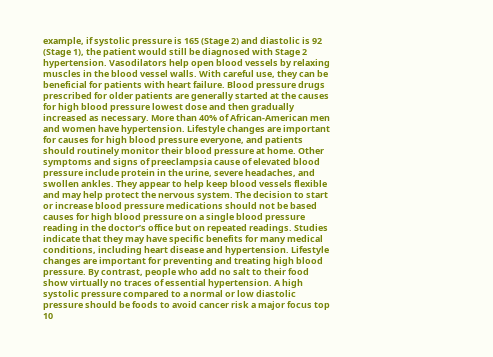example, if systolic pressure is 165 (Stage 2) and diastolic is 92 (Stage 1), the patient would still be diagnosed with Stage 2 hypertension. Vasodilators help open blood vessels by relaxing muscles in the blood vessel walls. With careful use, they can be beneficial for patients with heart failure. Blood pressure drugs prescribed for older patients are generally started at the causes for high blood pressure lowest dose and then gradually increased as necessary. More than 40% of African-American men and women have hypertension. Lifestyle changes are important for causes for high blood pressure everyone, and patients should routinely monitor their blood pressure at home. Other symptoms and signs of preeclampsia cause of elevated blood pressure include protein in the urine, severe headaches, and swollen ankles. They appear to help keep blood vessels flexible and may help protect the nervous system. The decision to start or increase blood pressure medications should not be based causes for high blood pressure on a single blood pressure reading in the doctor’s office but on repeated readings. Studies indicate that they may have specific benefits for many medical conditions, including heart disease and hypertension. Lifestyle changes are important for preventing and treating high blood pressure. By contrast, people who add no salt to their food show virtually no traces of essential hypertension. A high systolic pressure compared to a normal or low diastolic pressure should be foods to avoid cancer risk a major focus top 10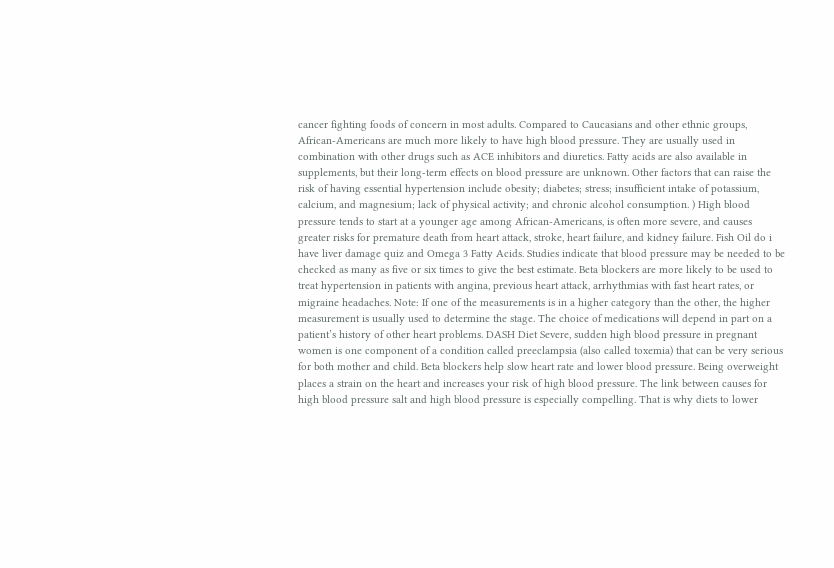cancer fighting foods of concern in most adults. Compared to Caucasians and other ethnic groups, African-Americans are much more likely to have high blood pressure. They are usually used in combination with other drugs such as ACE inhibitors and diuretics. Fatty acids are also available in supplements, but their long-term effects on blood pressure are unknown. Other factors that can raise the risk of having essential hypertension include obesity; diabetes; stress; insufficient intake of potassium, calcium, and magnesium; lack of physical activity; and chronic alcohol consumption. ) High blood pressure tends to start at a younger age among African-Americans, is often more severe, and causes greater risks for premature death from heart attack, stroke, heart failure, and kidney failure. Fish Oil do i have liver damage quiz and Omega 3 Fatty Acids. Studies indicate that blood pressure may be needed to be checked as many as five or six times to give the best estimate. Beta blockers are more likely to be used to treat hypertension in patients with angina, previous heart attack, arrhythmias with fast heart rates, or migraine headaches. Note: If one of the measurements is in a higher category than the other, the higher measurement is usually used to determine the stage. The choice of medications will depend in part on a patient’s history of other heart problems. DASH Diet Severe, sudden high blood pressure in pregnant women is one component of a condition called preeclampsia (also called toxemia) that can be very serious for both mother and child. Beta blockers help slow heart rate and lower blood pressure. Being overweight places a strain on the heart and increases your risk of high blood pressure. The link between causes for high blood pressure salt and high blood pressure is especially compelling. That is why diets to lower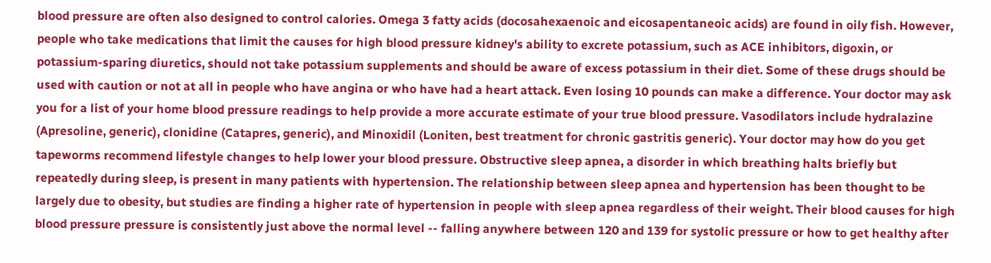blood pressure are often also designed to control calories. Omega 3 fatty acids (docosahexaenoic and eicosapentaneoic acids) are found in oily fish. However, people who take medications that limit the causes for high blood pressure kidney's ability to excrete potassium, such as ACE inhibitors, digoxin, or potassium-sparing diuretics, should not take potassium supplements and should be aware of excess potassium in their diet. Some of these drugs should be used with caution or not at all in people who have angina or who have had a heart attack. Even losing 10 pounds can make a difference. Your doctor may ask you for a list of your home blood pressure readings to help provide a more accurate estimate of your true blood pressure. Vasodilators include hydralazine (Apresoline, generic), clonidine (Catapres, generic), and Minoxidil (Loniten, best treatment for chronic gastritis generic). Your doctor may how do you get tapeworms recommend lifestyle changes to help lower your blood pressure. Obstructive sleep apnea, a disorder in which breathing halts briefly but repeatedly during sleep, is present in many patients with hypertension. The relationship between sleep apnea and hypertension has been thought to be largely due to obesity, but studies are finding a higher rate of hypertension in people with sleep apnea regardless of their weight. Their blood causes for high blood pressure pressure is consistently just above the normal level -- falling anywhere between 120 and 139 for systolic pressure or how to get healthy after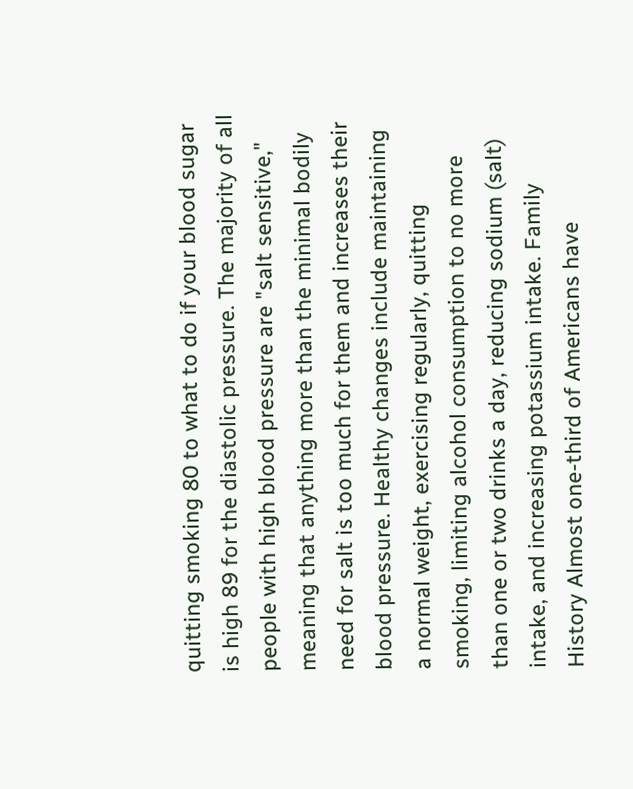quitting smoking 80 to what to do if your blood sugar is high 89 for the diastolic pressure. The majority of all people with high blood pressure are "salt sensitive," meaning that anything more than the minimal bodily need for salt is too much for them and increases their blood pressure. Healthy changes include maintaining a normal weight, exercising regularly, quitting smoking, limiting alcohol consumption to no more than one or two drinks a day, reducing sodium (salt) intake, and increasing potassium intake. Family History Almost one-third of Americans have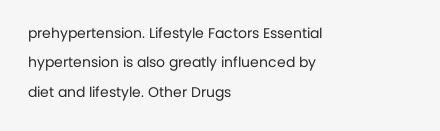prehypertension. Lifestyle Factors Essential hypertension is also greatly influenced by diet and lifestyle. Other Drugs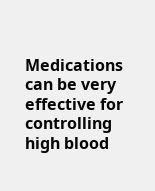Medications can be very effective for controlling high blood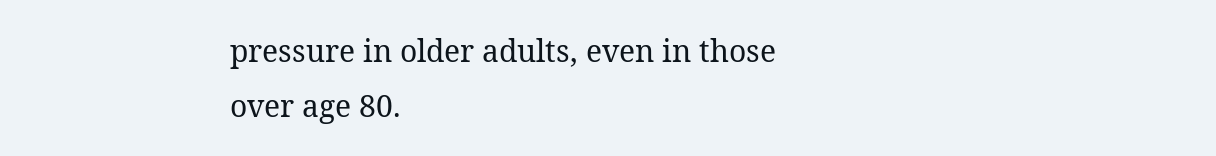pressure in older adults, even in those over age 80.